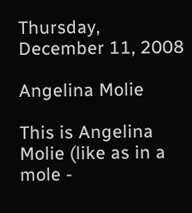Thursday, December 11, 2008

Angelina Molie

This is Angelina Molie (like as in a mole -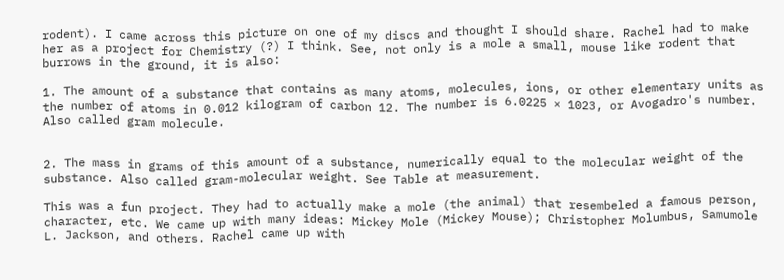rodent). I came across this picture on one of my discs and thought I should share. Rachel had to make her as a project for Chemistry (?) I think. See, not only is a mole a small, mouse like rodent that burrows in the ground, it is also:

1. The amount of a substance that contains as many atoms, molecules, ions, or other elementary units as the number of atoms in 0.012 kilogram of carbon 12. The number is 6.0225 × 1023, or Avogadro's number. Also called gram molecule.


2. The mass in grams of this amount of a substance, numerically equal to the molecular weight of the substance. Also called gram-molecular weight. See Table at measurement.

This was a fun project. They had to actually make a mole (the animal) that resembeled a famous person, character, etc. We came up with many ideas: Mickey Mole (Mickey Mouse); Christopher Molumbus, Samumole L. Jackson, and others. Rachel came up with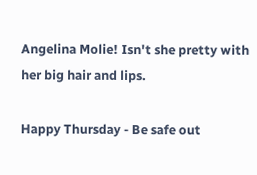Angelina Molie! Isn't she pretty with her big hair and lips.

Happy Thursday - Be safe out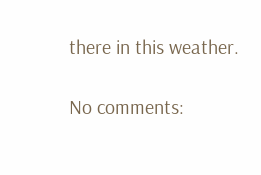there in this weather.

No comments: